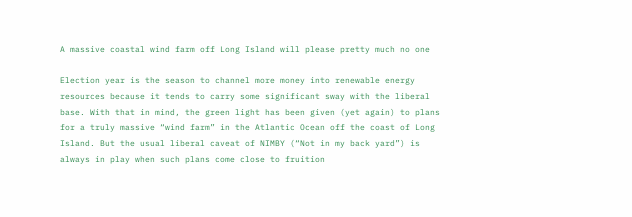A massive coastal wind farm off Long Island will please pretty much no one

Election year is the season to channel more money into renewable energy resources because it tends to carry some significant sway with the liberal base. With that in mind, the green light has been given (yet again) to plans for a truly massive “wind farm” in the Atlantic Ocean off the coast of Long Island. But the usual liberal caveat of NIMBY (“Not in my back yard”) is always in play when such plans come close to fruition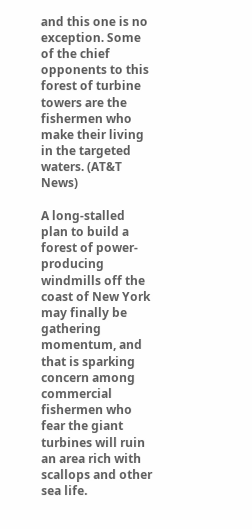and this one is no exception. Some of the chief opponents to this forest of turbine towers are the fishermen who make their living in the targeted waters. (AT&T News)

A long-stalled plan to build a forest of power-producing windmills off the coast of New York may finally be gathering momentum, and that is sparking concern among commercial fishermen who fear the giant turbines will ruin an area rich with scallops and other sea life.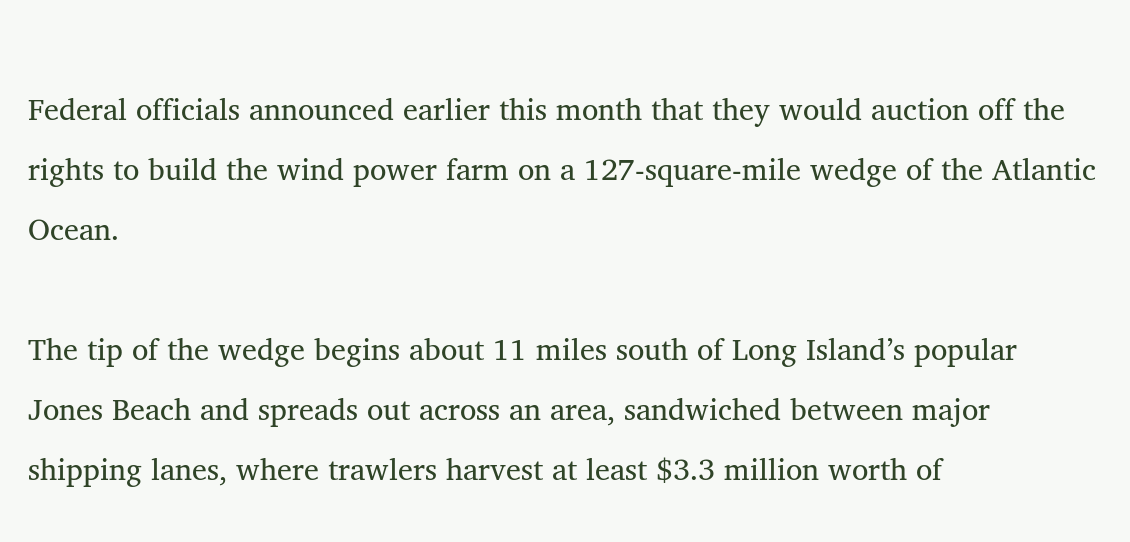Federal officials announced earlier this month that they would auction off the rights to build the wind power farm on a 127-square-mile wedge of the Atlantic Ocean.

The tip of the wedge begins about 11 miles south of Long Island’s popular Jones Beach and spreads out across an area, sandwiched between major shipping lanes, where trawlers harvest at least $3.3 million worth of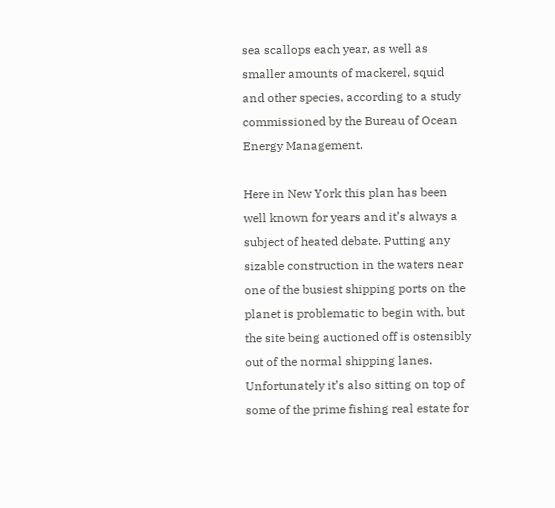sea scallops each year, as well as smaller amounts of mackerel, squid and other species, according to a study commissioned by the Bureau of Ocean Energy Management.

Here in New York this plan has been well known for years and it’s always a subject of heated debate. Putting any sizable construction in the waters near one of the busiest shipping ports on the planet is problematic to begin with, but the site being auctioned off is ostensibly out of the normal shipping lanes. Unfortunately it’s also sitting on top of some of the prime fishing real estate for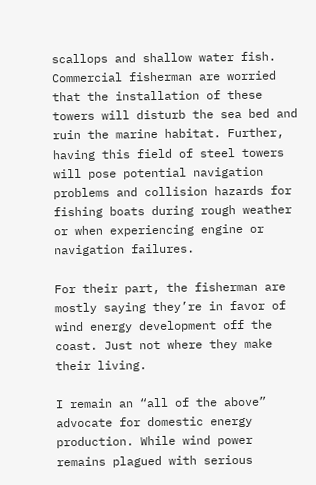scallops and shallow water fish. Commercial fisherman are worried that the installation of these towers will disturb the sea bed and ruin the marine habitat. Further, having this field of steel towers will pose potential navigation problems and collision hazards for fishing boats during rough weather or when experiencing engine or navigation failures.

For their part, the fisherman are mostly saying they’re in favor of wind energy development off the coast. Just not where they make their living.

I remain an “all of the above” advocate for domestic energy production. While wind power remains plagued with serious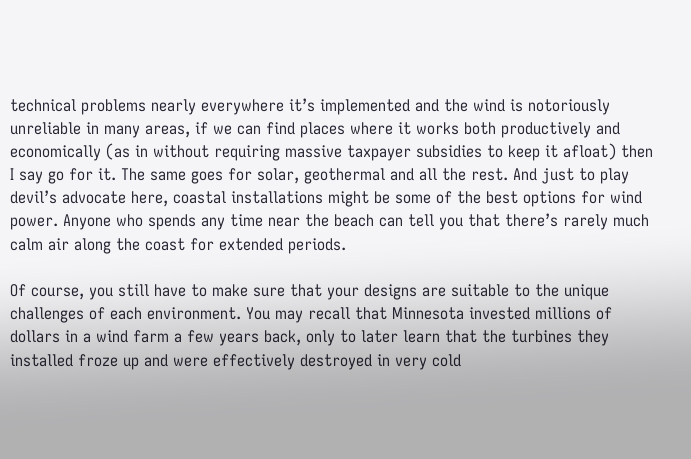technical problems nearly everywhere it’s implemented and the wind is notoriously unreliable in many areas, if we can find places where it works both productively and economically (as in without requiring massive taxpayer subsidies to keep it afloat) then I say go for it. The same goes for solar, geothermal and all the rest. And just to play devil’s advocate here, coastal installations might be some of the best options for wind power. Anyone who spends any time near the beach can tell you that there’s rarely much calm air along the coast for extended periods.

Of course, you still have to make sure that your designs are suitable to the unique challenges of each environment. You may recall that Minnesota invested millions of dollars in a wind farm a few years back, only to later learn that the turbines they installed froze up and were effectively destroyed in very cold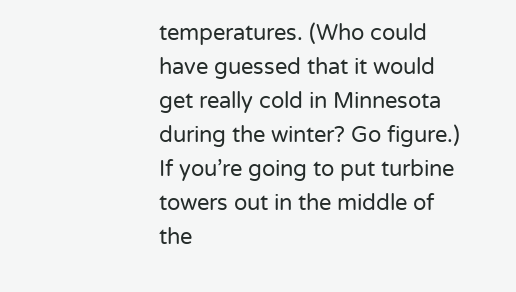temperatures. (Who could have guessed that it would get really cold in Minnesota during the winter? Go figure.) If you’re going to put turbine towers out in the middle of the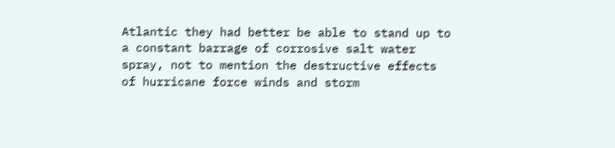Atlantic they had better be able to stand up to a constant barrage of corrosive salt water spray, not to mention the destructive effects of hurricane force winds and storm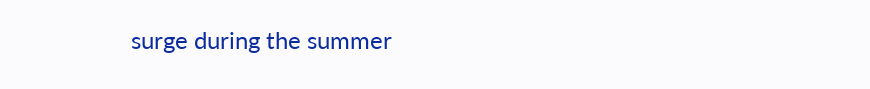surge during the summer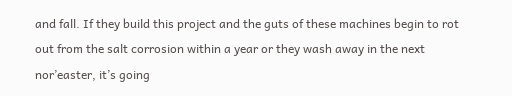and fall. If they build this project and the guts of these machines begin to rot out from the salt corrosion within a year or they wash away in the next nor’easter, it’s going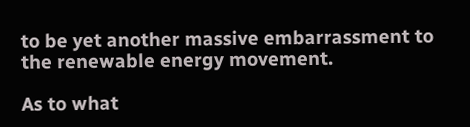to be yet another massive embarrassment to the renewable energy movement.

As to what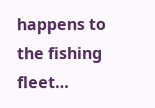happens to the fishing fleet…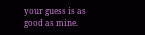your guess is as good as mine.